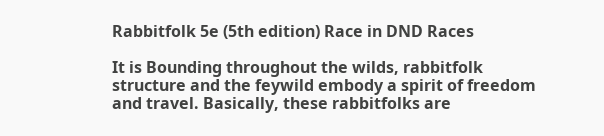Rabbitfolk 5e (5th edition) Race in DND Races

It is Bounding throughout the wilds, rabbitfolk structure and the feywild embody a spirit of freedom and travel. Basically, these rabbitfolks are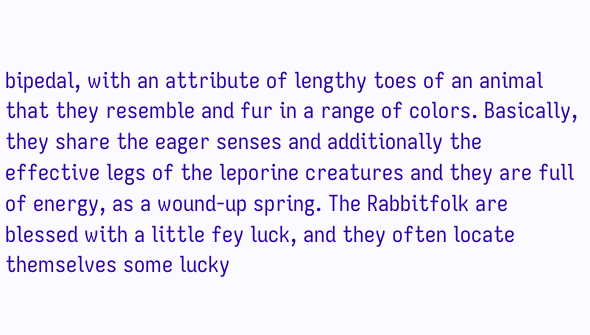bipedal, with an attribute of lengthy toes of an animal that they resemble and fur in a range of colors. Basically, they share the eager senses and additionally the effective legs of the leporine creatures and they are full of energy, as a wound-up spring. The Rabbitfolk are blessed with a little fey luck, and they often locate themselves some lucky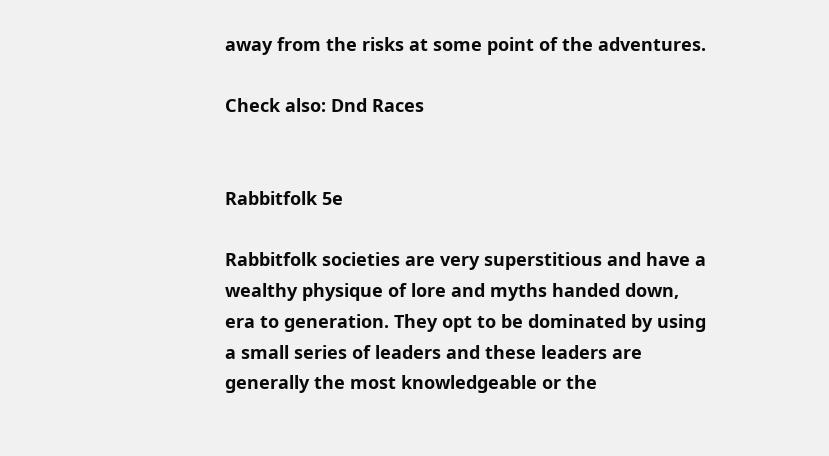away from the risks at some point of the adventures.

Check also: Dnd Races


Rabbitfolk 5e

Rabbitfolk societies are very superstitious and have a wealthy physique of lore and myths handed down, era to generation. They opt to be dominated by using a small series of leaders and these leaders are generally the most knowledgeable or the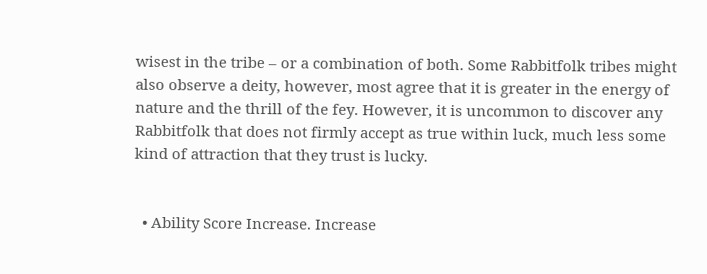wisest in the tribe – or a combination of both. Some Rabbitfolk tribes might also observe a deity, however, most agree that it is greater in the energy of nature and the thrill of the fey. However, it is uncommon to discover any Rabbitfolk that does not firmly accept as true within luck, much less some kind of attraction that they trust is lucky.


  • Ability Score Increase. Increase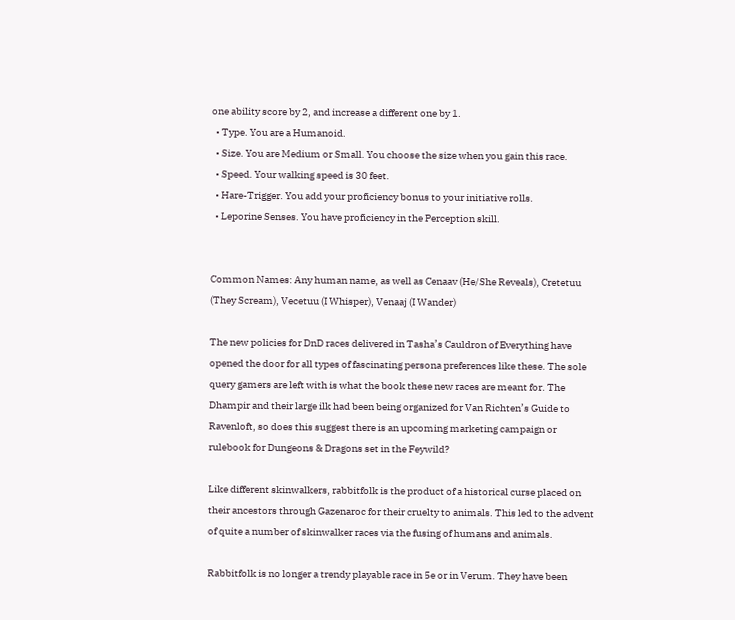one ability score by 2, and increase a different one by 1.
  • Type. You are a Humanoid.
  • Size. You are Medium or Small. You choose the size when you gain this race.
  • Speed. Your walking speed is 30 feet.
  • Hare-Trigger. You add your proficiency bonus to your initiative rolls.
  • Leporine Senses. You have proficiency in the Perception skill.


Common Names: Any human name, as well as Cenaav (He/She Reveals), Cretetuu (They Scream), Vecetuu (I Whisper), Venaaj (I Wander)

The new policies for DnD races delivered in Tasha’s Cauldron of Everything have opened the door for all types of fascinating persona preferences like these. The sole query gamers are left with is what the book these new races are meant for. The Dhampir and their large ilk had been being organized for Van Richten’s Guide to Ravenloft, so does this suggest there is an upcoming marketing campaign or rulebook for Dungeons & Dragons set in the Feywild?

Like different skinwalkers, rabbitfolk is the product of a historical curse placed on their ancestors through Gazenaroc for their cruelty to animals. This led to the advent of quite a number of skinwalker races via the fusing of humans and animals.

Rabbitfolk is no longer a trendy playable race in 5e or in Verum. They have been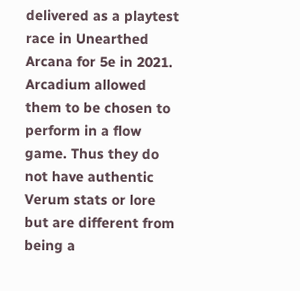delivered as a playtest race in Unearthed Arcana for 5e in 2021. Arcadium allowed them to be chosen to perform in a flow game. Thus they do not have authentic Verum stats or lore but are different from being a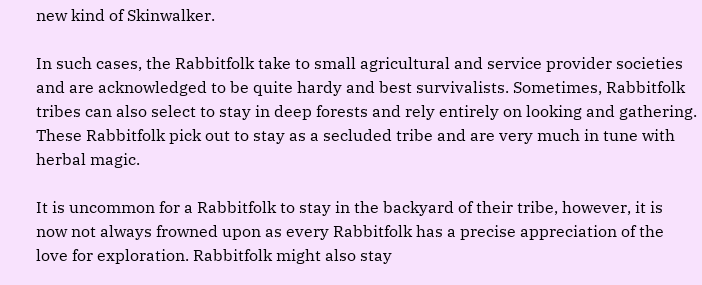new kind of Skinwalker.

In such cases, the Rabbitfolk take to small agricultural and service provider societies and are acknowledged to be quite hardy and best survivalists. Sometimes, Rabbitfolk tribes can also select to stay in deep forests and rely entirely on looking and gathering. These Rabbitfolk pick out to stay as a secluded tribe and are very much in tune with herbal magic.

It is uncommon for a Rabbitfolk to stay in the backyard of their tribe, however, it is now not always frowned upon as every Rabbitfolk has a precise appreciation of the love for exploration. Rabbitfolk might also stay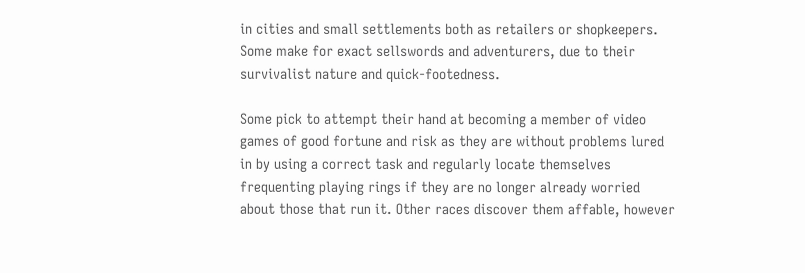in cities and small settlements both as retailers or shopkeepers. Some make for exact sellswords and adventurers, due to their survivalist nature and quick-footedness.

Some pick to attempt their hand at becoming a member of video games of good fortune and risk as they are without problems lured in by using a correct task and regularly locate themselves frequenting playing rings if they are no longer already worried about those that run it. Other races discover them affable, however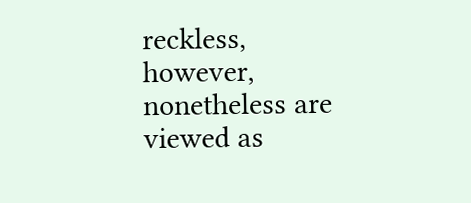reckless, however, nonetheless are viewed as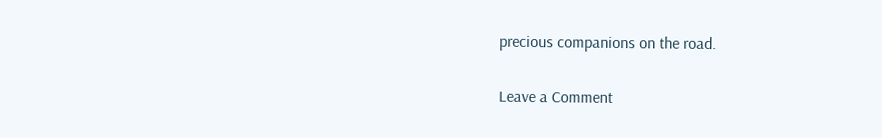precious companions on the road.

Leave a Comment